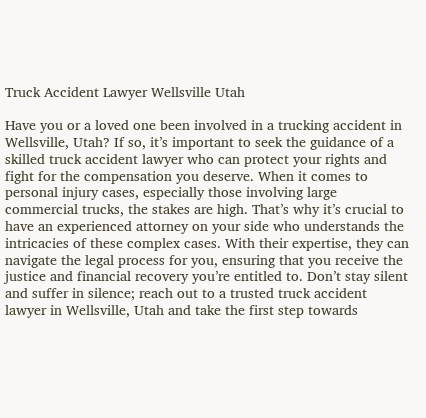Truck Accident Lawyer Wellsville Utah

Have you or a loved one been involved in a trucking accident in Wellsville, Utah? If so, it’s important to seek the guidance of a skilled truck accident lawyer who can protect your rights and fight for the compensation you deserve. When it comes to personal injury cases, especially those involving large commercial trucks, the stakes are high. That’s why it’s crucial to have an experienced attorney on your side who understands the intricacies of these complex cases. With their expertise, they can navigate the legal process for you, ensuring that you receive the justice and financial recovery you’re entitled to. Don’t stay silent and suffer in silence; reach out to a trusted truck accident lawyer in Wellsville, Utah and take the first step towards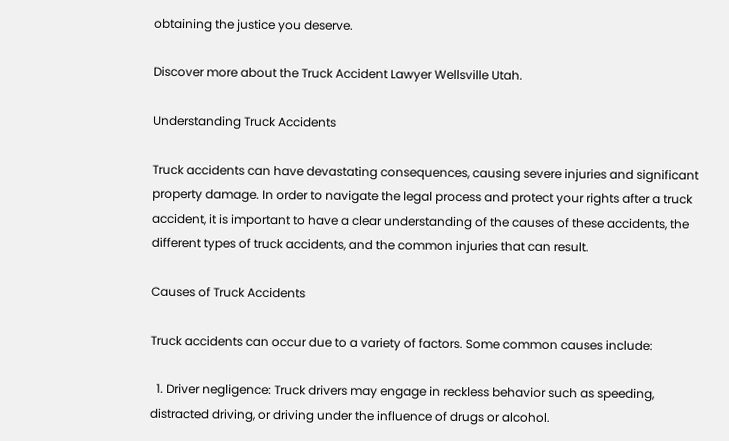obtaining the justice you deserve.

Discover more about the Truck Accident Lawyer Wellsville Utah.

Understanding Truck Accidents

Truck accidents can have devastating consequences, causing severe injuries and significant property damage. In order to navigate the legal process and protect your rights after a truck accident, it is important to have a clear understanding of the causes of these accidents, the different types of truck accidents, and the common injuries that can result.

Causes of Truck Accidents

Truck accidents can occur due to a variety of factors. Some common causes include:

  1. Driver negligence: Truck drivers may engage in reckless behavior such as speeding, distracted driving, or driving under the influence of drugs or alcohol.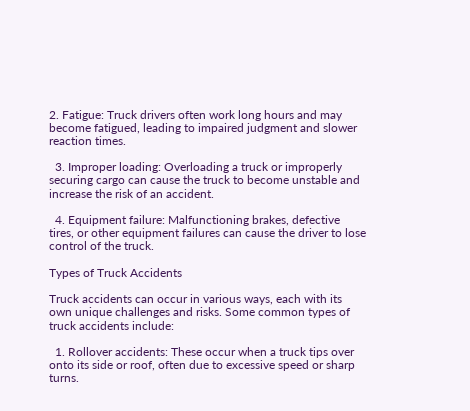2. Fatigue: Truck drivers often work long hours and may become fatigued, leading to impaired judgment and slower reaction times.

  3. Improper loading: Overloading a truck or improperly securing cargo can cause the truck to become unstable and increase the risk of an accident.

  4. Equipment failure: Malfunctioning brakes, defective tires, or other equipment failures can cause the driver to lose control of the truck.

Types of Truck Accidents

Truck accidents can occur in various ways, each with its own unique challenges and risks. Some common types of truck accidents include:

  1. Rollover accidents: These occur when a truck tips over onto its side or roof, often due to excessive speed or sharp turns.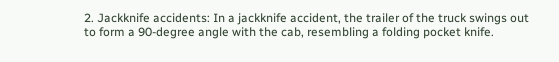2. Jackknife accidents: In a jackknife accident, the trailer of the truck swings out to form a 90-degree angle with the cab, resembling a folding pocket knife.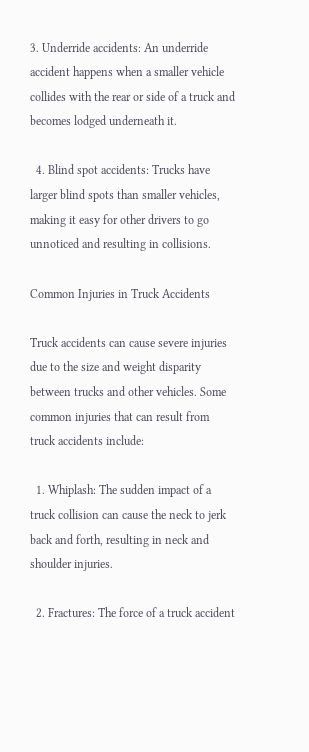3. Underride accidents: An underride accident happens when a smaller vehicle collides with the rear or side of a truck and becomes lodged underneath it.

  4. Blind spot accidents: Trucks have larger blind spots than smaller vehicles, making it easy for other drivers to go unnoticed and resulting in collisions.

Common Injuries in Truck Accidents

Truck accidents can cause severe injuries due to the size and weight disparity between trucks and other vehicles. Some common injuries that can result from truck accidents include:

  1. Whiplash: The sudden impact of a truck collision can cause the neck to jerk back and forth, resulting in neck and shoulder injuries.

  2. Fractures: The force of a truck accident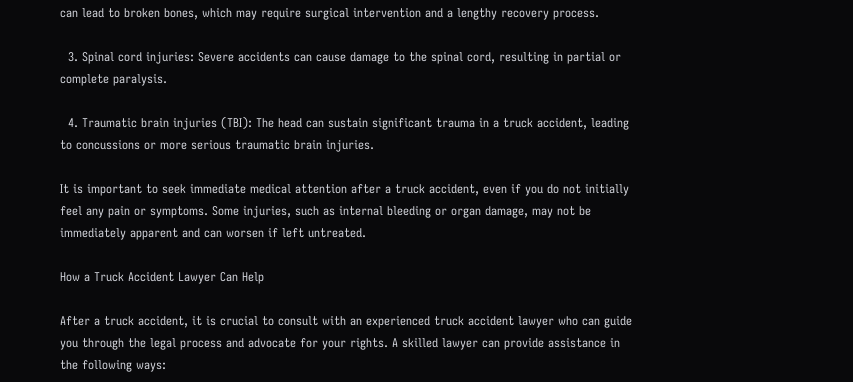can lead to broken bones, which may require surgical intervention and a lengthy recovery process.

  3. Spinal cord injuries: Severe accidents can cause damage to the spinal cord, resulting in partial or complete paralysis.

  4. Traumatic brain injuries (TBI): The head can sustain significant trauma in a truck accident, leading to concussions or more serious traumatic brain injuries.

It is important to seek immediate medical attention after a truck accident, even if you do not initially feel any pain or symptoms. Some injuries, such as internal bleeding or organ damage, may not be immediately apparent and can worsen if left untreated.

How a Truck Accident Lawyer Can Help

After a truck accident, it is crucial to consult with an experienced truck accident lawyer who can guide you through the legal process and advocate for your rights. A skilled lawyer can provide assistance in the following ways: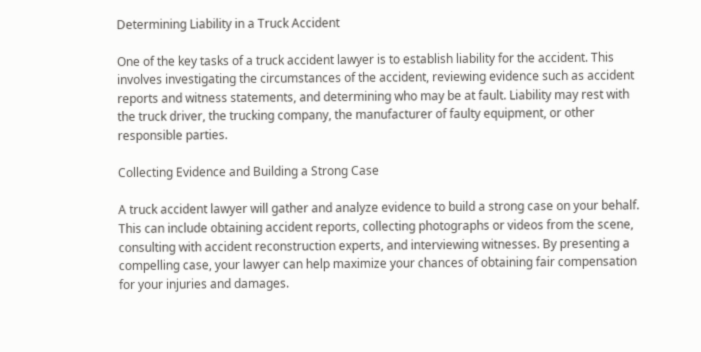Determining Liability in a Truck Accident

One of the key tasks of a truck accident lawyer is to establish liability for the accident. This involves investigating the circumstances of the accident, reviewing evidence such as accident reports and witness statements, and determining who may be at fault. Liability may rest with the truck driver, the trucking company, the manufacturer of faulty equipment, or other responsible parties.

Collecting Evidence and Building a Strong Case

A truck accident lawyer will gather and analyze evidence to build a strong case on your behalf. This can include obtaining accident reports, collecting photographs or videos from the scene, consulting with accident reconstruction experts, and interviewing witnesses. By presenting a compelling case, your lawyer can help maximize your chances of obtaining fair compensation for your injuries and damages.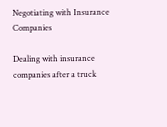Negotiating with Insurance Companies

Dealing with insurance companies after a truck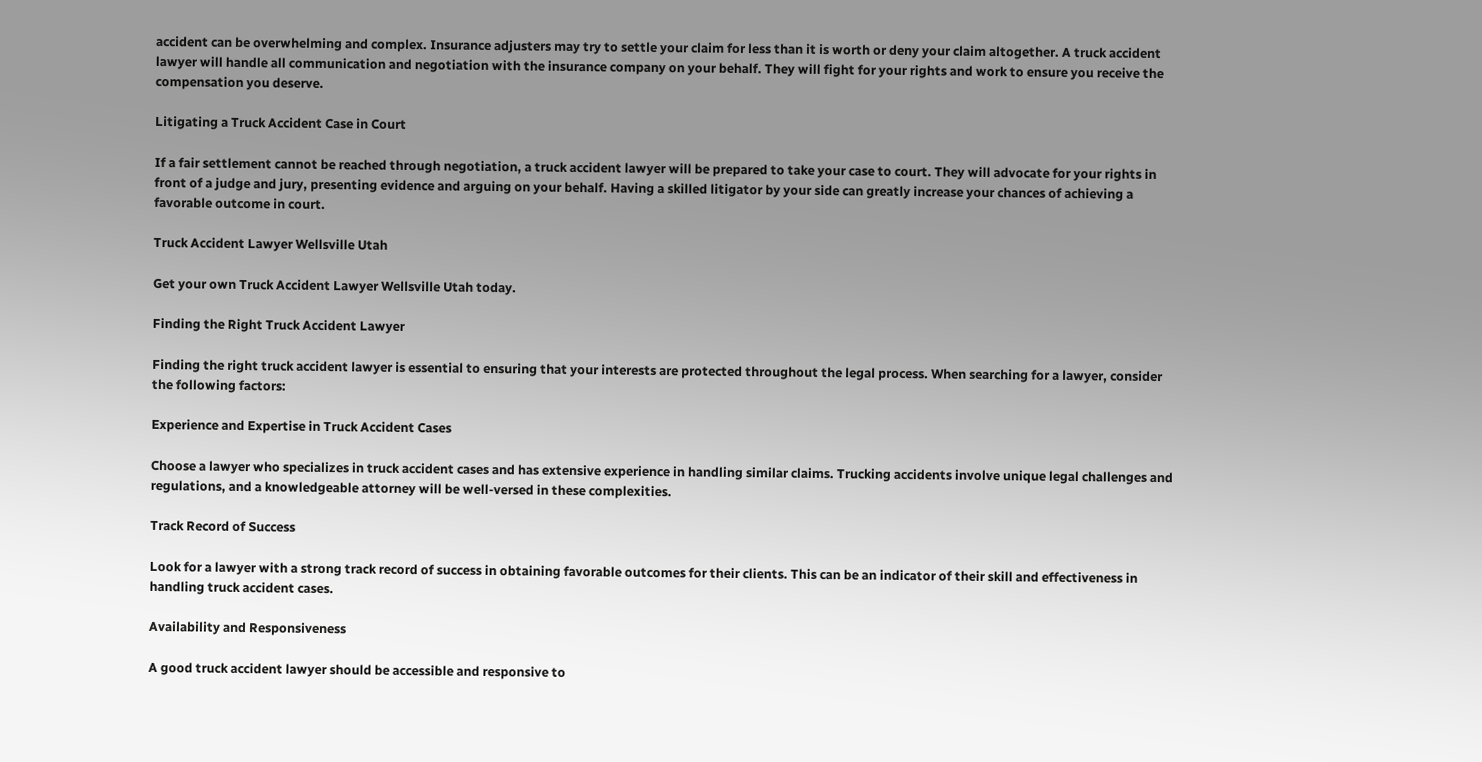accident can be overwhelming and complex. Insurance adjusters may try to settle your claim for less than it is worth or deny your claim altogether. A truck accident lawyer will handle all communication and negotiation with the insurance company on your behalf. They will fight for your rights and work to ensure you receive the compensation you deserve.

Litigating a Truck Accident Case in Court

If a fair settlement cannot be reached through negotiation, a truck accident lawyer will be prepared to take your case to court. They will advocate for your rights in front of a judge and jury, presenting evidence and arguing on your behalf. Having a skilled litigator by your side can greatly increase your chances of achieving a favorable outcome in court.

Truck Accident Lawyer Wellsville Utah

Get your own Truck Accident Lawyer Wellsville Utah today.

Finding the Right Truck Accident Lawyer

Finding the right truck accident lawyer is essential to ensuring that your interests are protected throughout the legal process. When searching for a lawyer, consider the following factors:

Experience and Expertise in Truck Accident Cases

Choose a lawyer who specializes in truck accident cases and has extensive experience in handling similar claims. Trucking accidents involve unique legal challenges and regulations, and a knowledgeable attorney will be well-versed in these complexities.

Track Record of Success

Look for a lawyer with a strong track record of success in obtaining favorable outcomes for their clients. This can be an indicator of their skill and effectiveness in handling truck accident cases.

Availability and Responsiveness

A good truck accident lawyer should be accessible and responsive to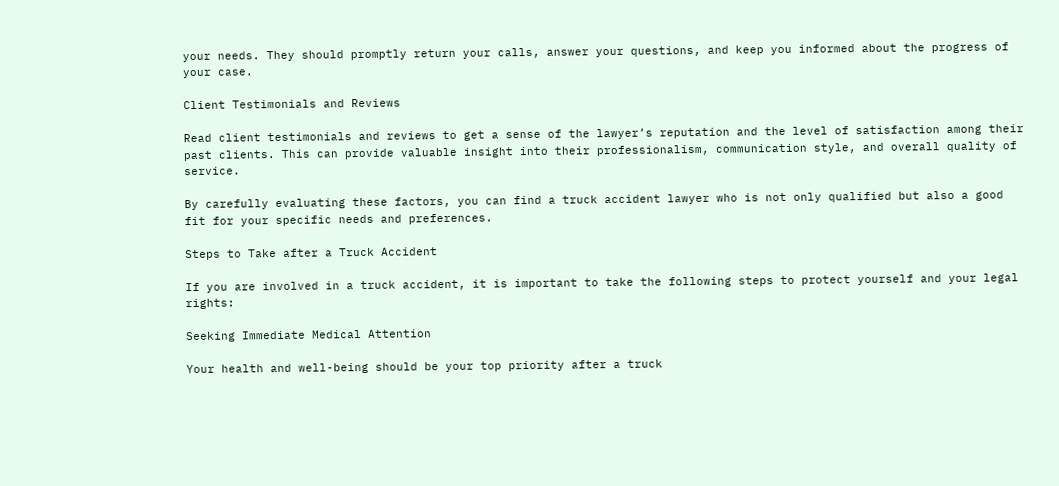your needs. They should promptly return your calls, answer your questions, and keep you informed about the progress of your case.

Client Testimonials and Reviews

Read client testimonials and reviews to get a sense of the lawyer’s reputation and the level of satisfaction among their past clients. This can provide valuable insight into their professionalism, communication style, and overall quality of service.

By carefully evaluating these factors, you can find a truck accident lawyer who is not only qualified but also a good fit for your specific needs and preferences.

Steps to Take after a Truck Accident

If you are involved in a truck accident, it is important to take the following steps to protect yourself and your legal rights:

Seeking Immediate Medical Attention

Your health and well-being should be your top priority after a truck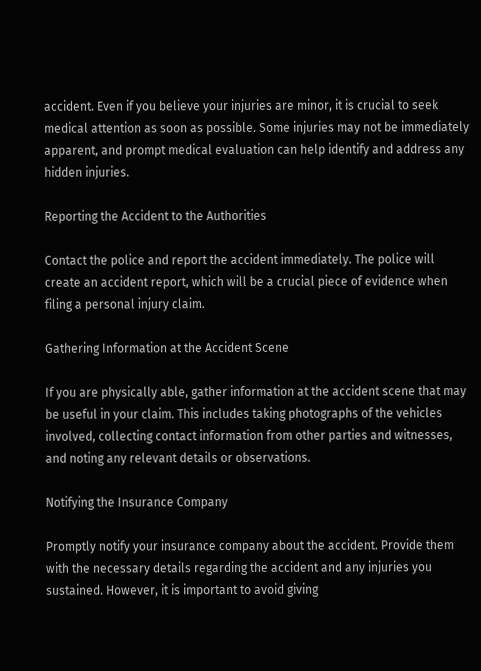accident. Even if you believe your injuries are minor, it is crucial to seek medical attention as soon as possible. Some injuries may not be immediately apparent, and prompt medical evaluation can help identify and address any hidden injuries.

Reporting the Accident to the Authorities

Contact the police and report the accident immediately. The police will create an accident report, which will be a crucial piece of evidence when filing a personal injury claim.

Gathering Information at the Accident Scene

If you are physically able, gather information at the accident scene that may be useful in your claim. This includes taking photographs of the vehicles involved, collecting contact information from other parties and witnesses, and noting any relevant details or observations.

Notifying the Insurance Company

Promptly notify your insurance company about the accident. Provide them with the necessary details regarding the accident and any injuries you sustained. However, it is important to avoid giving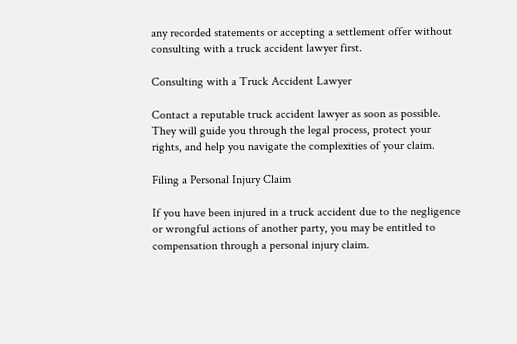any recorded statements or accepting a settlement offer without consulting with a truck accident lawyer first.

Consulting with a Truck Accident Lawyer

Contact a reputable truck accident lawyer as soon as possible. They will guide you through the legal process, protect your rights, and help you navigate the complexities of your claim.

Filing a Personal Injury Claim

If you have been injured in a truck accident due to the negligence or wrongful actions of another party, you may be entitled to compensation through a personal injury claim.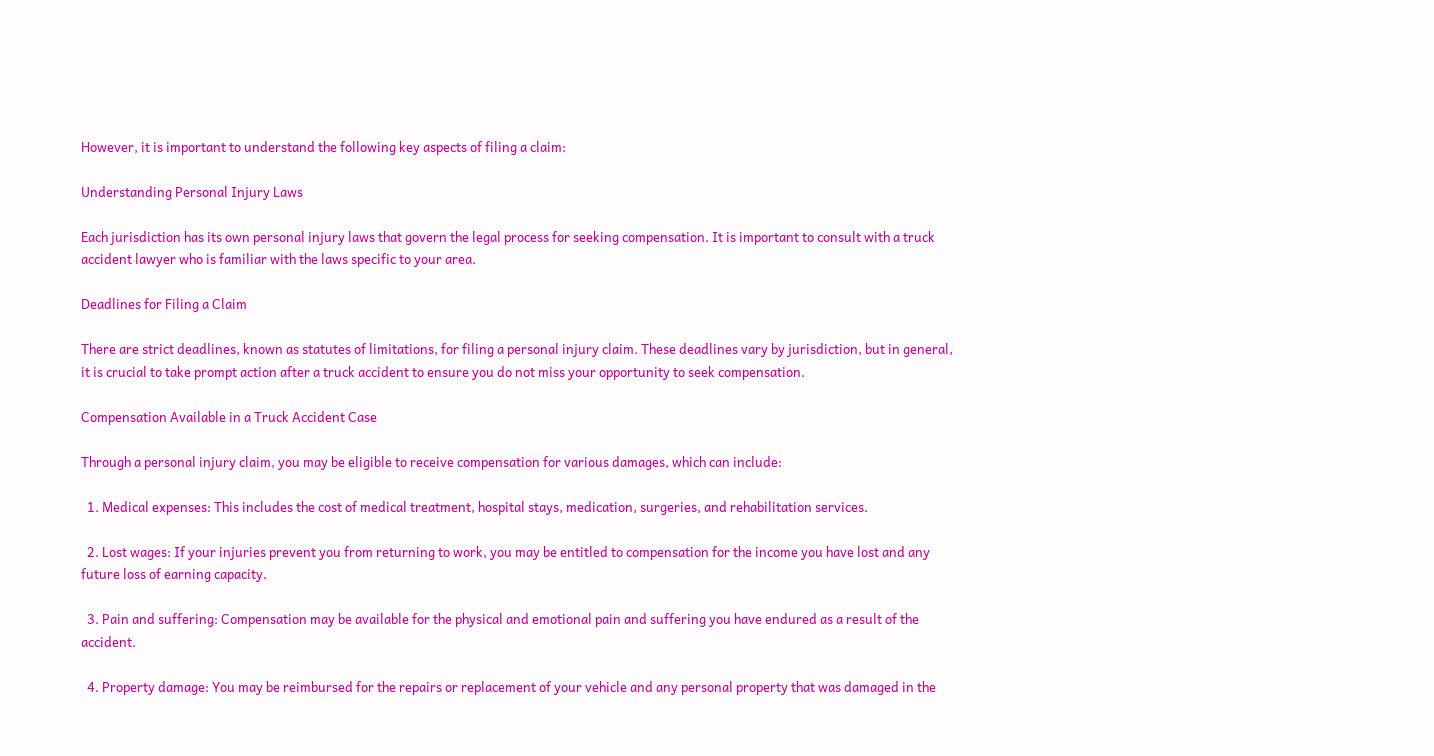However, it is important to understand the following key aspects of filing a claim:

Understanding Personal Injury Laws

Each jurisdiction has its own personal injury laws that govern the legal process for seeking compensation. It is important to consult with a truck accident lawyer who is familiar with the laws specific to your area.

Deadlines for Filing a Claim

There are strict deadlines, known as statutes of limitations, for filing a personal injury claim. These deadlines vary by jurisdiction, but in general, it is crucial to take prompt action after a truck accident to ensure you do not miss your opportunity to seek compensation.

Compensation Available in a Truck Accident Case

Through a personal injury claim, you may be eligible to receive compensation for various damages, which can include:

  1. Medical expenses: This includes the cost of medical treatment, hospital stays, medication, surgeries, and rehabilitation services.

  2. Lost wages: If your injuries prevent you from returning to work, you may be entitled to compensation for the income you have lost and any future loss of earning capacity.

  3. Pain and suffering: Compensation may be available for the physical and emotional pain and suffering you have endured as a result of the accident.

  4. Property damage: You may be reimbursed for the repairs or replacement of your vehicle and any personal property that was damaged in the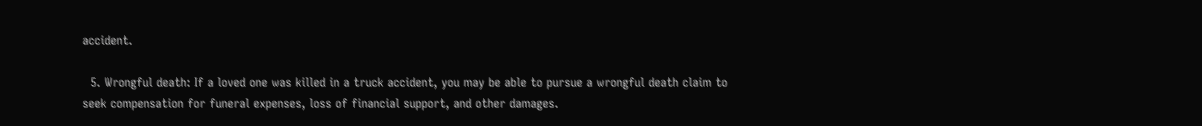accident.

  5. Wrongful death: If a loved one was killed in a truck accident, you may be able to pursue a wrongful death claim to seek compensation for funeral expenses, loss of financial support, and other damages.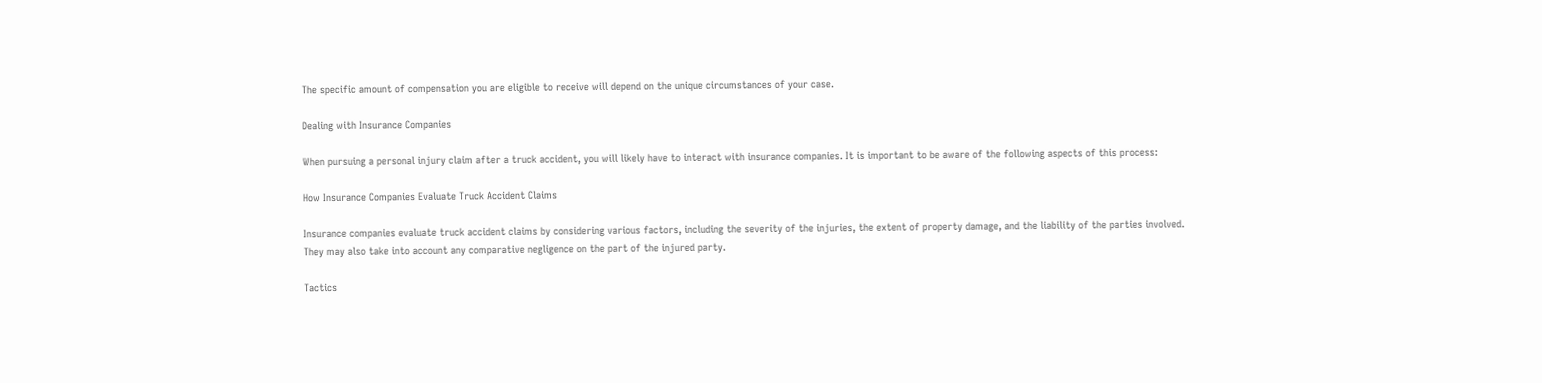The specific amount of compensation you are eligible to receive will depend on the unique circumstances of your case.

Dealing with Insurance Companies

When pursuing a personal injury claim after a truck accident, you will likely have to interact with insurance companies. It is important to be aware of the following aspects of this process:

How Insurance Companies Evaluate Truck Accident Claims

Insurance companies evaluate truck accident claims by considering various factors, including the severity of the injuries, the extent of property damage, and the liability of the parties involved. They may also take into account any comparative negligence on the part of the injured party.

Tactics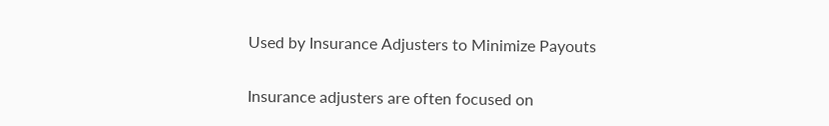Used by Insurance Adjusters to Minimize Payouts

Insurance adjusters are often focused on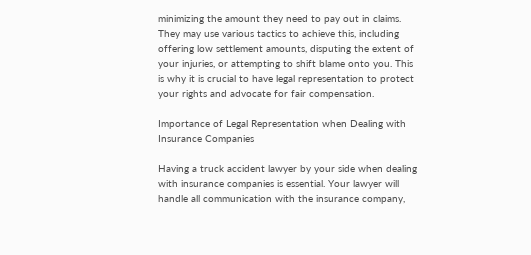minimizing the amount they need to pay out in claims. They may use various tactics to achieve this, including offering low settlement amounts, disputing the extent of your injuries, or attempting to shift blame onto you. This is why it is crucial to have legal representation to protect your rights and advocate for fair compensation.

Importance of Legal Representation when Dealing with Insurance Companies

Having a truck accident lawyer by your side when dealing with insurance companies is essential. Your lawyer will handle all communication with the insurance company,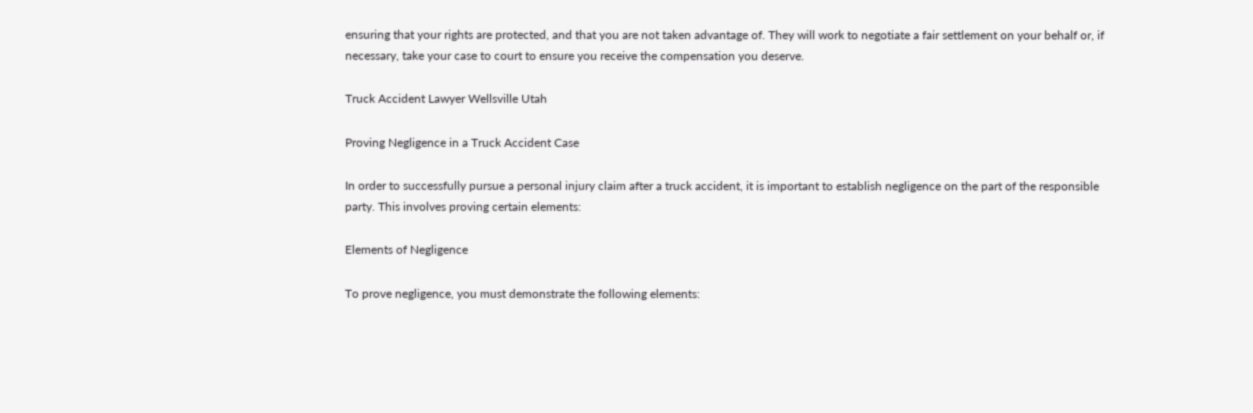ensuring that your rights are protected, and that you are not taken advantage of. They will work to negotiate a fair settlement on your behalf or, if necessary, take your case to court to ensure you receive the compensation you deserve.

Truck Accident Lawyer Wellsville Utah

Proving Negligence in a Truck Accident Case

In order to successfully pursue a personal injury claim after a truck accident, it is important to establish negligence on the part of the responsible party. This involves proving certain elements:

Elements of Negligence

To prove negligence, you must demonstrate the following elements: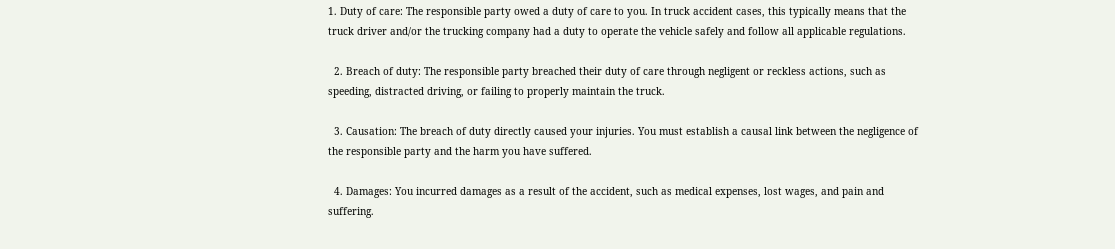1. Duty of care: The responsible party owed a duty of care to you. In truck accident cases, this typically means that the truck driver and/or the trucking company had a duty to operate the vehicle safely and follow all applicable regulations.

  2. Breach of duty: The responsible party breached their duty of care through negligent or reckless actions, such as speeding, distracted driving, or failing to properly maintain the truck.

  3. Causation: The breach of duty directly caused your injuries. You must establish a causal link between the negligence of the responsible party and the harm you have suffered.

  4. Damages: You incurred damages as a result of the accident, such as medical expenses, lost wages, and pain and suffering.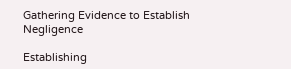Gathering Evidence to Establish Negligence

Establishing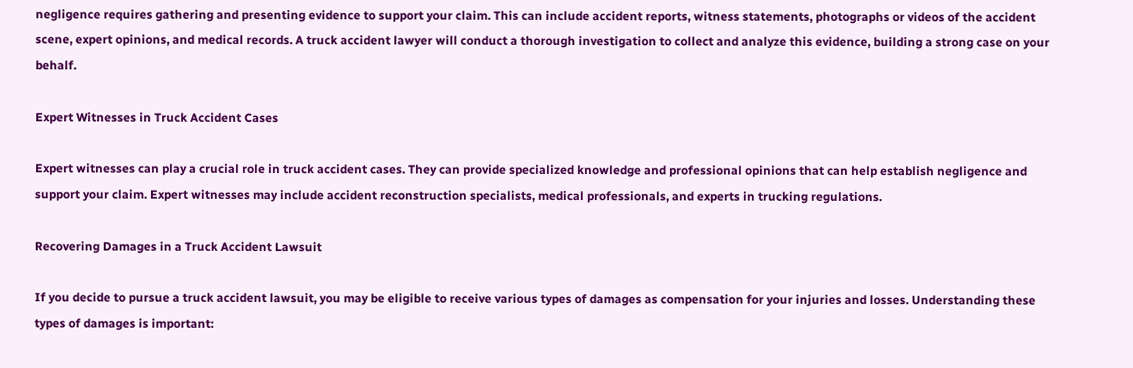negligence requires gathering and presenting evidence to support your claim. This can include accident reports, witness statements, photographs or videos of the accident scene, expert opinions, and medical records. A truck accident lawyer will conduct a thorough investigation to collect and analyze this evidence, building a strong case on your behalf.

Expert Witnesses in Truck Accident Cases

Expert witnesses can play a crucial role in truck accident cases. They can provide specialized knowledge and professional opinions that can help establish negligence and support your claim. Expert witnesses may include accident reconstruction specialists, medical professionals, and experts in trucking regulations.

Recovering Damages in a Truck Accident Lawsuit

If you decide to pursue a truck accident lawsuit, you may be eligible to receive various types of damages as compensation for your injuries and losses. Understanding these types of damages is important: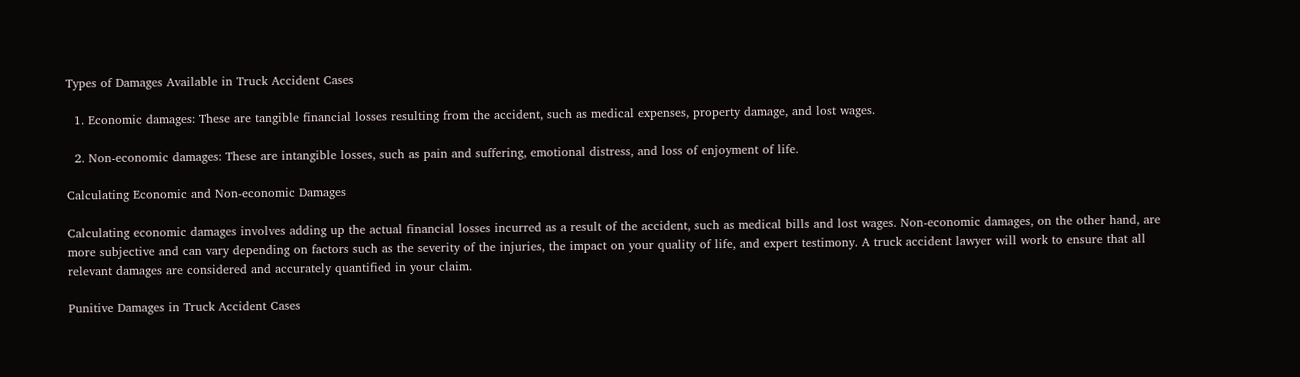Types of Damages Available in Truck Accident Cases

  1. Economic damages: These are tangible financial losses resulting from the accident, such as medical expenses, property damage, and lost wages.

  2. Non-economic damages: These are intangible losses, such as pain and suffering, emotional distress, and loss of enjoyment of life.

Calculating Economic and Non-economic Damages

Calculating economic damages involves adding up the actual financial losses incurred as a result of the accident, such as medical bills and lost wages. Non-economic damages, on the other hand, are more subjective and can vary depending on factors such as the severity of the injuries, the impact on your quality of life, and expert testimony. A truck accident lawyer will work to ensure that all relevant damages are considered and accurately quantified in your claim.

Punitive Damages in Truck Accident Cases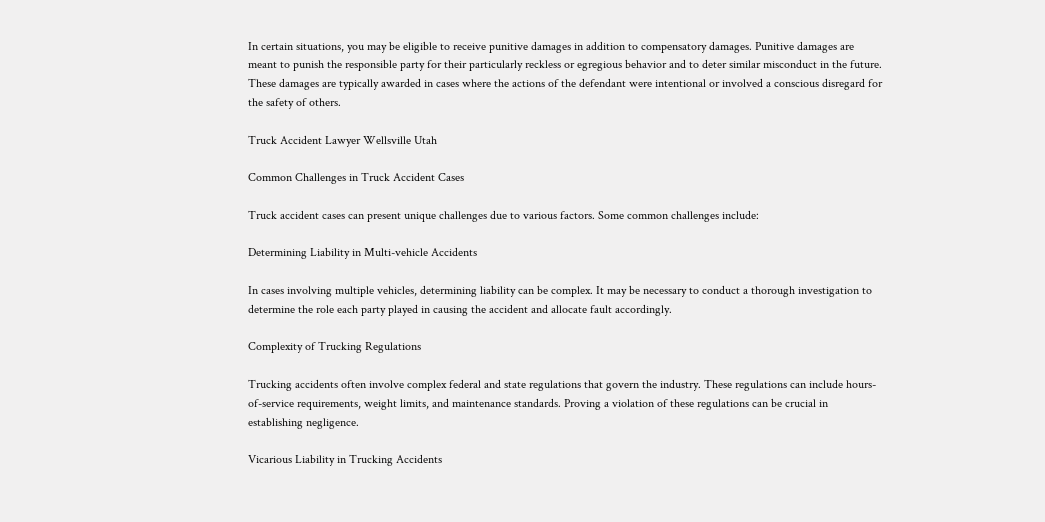In certain situations, you may be eligible to receive punitive damages in addition to compensatory damages. Punitive damages are meant to punish the responsible party for their particularly reckless or egregious behavior and to deter similar misconduct in the future. These damages are typically awarded in cases where the actions of the defendant were intentional or involved a conscious disregard for the safety of others.

Truck Accident Lawyer Wellsville Utah

Common Challenges in Truck Accident Cases

Truck accident cases can present unique challenges due to various factors. Some common challenges include:

Determining Liability in Multi-vehicle Accidents

In cases involving multiple vehicles, determining liability can be complex. It may be necessary to conduct a thorough investigation to determine the role each party played in causing the accident and allocate fault accordingly.

Complexity of Trucking Regulations

Trucking accidents often involve complex federal and state regulations that govern the industry. These regulations can include hours-of-service requirements, weight limits, and maintenance standards. Proving a violation of these regulations can be crucial in establishing negligence.

Vicarious Liability in Trucking Accidents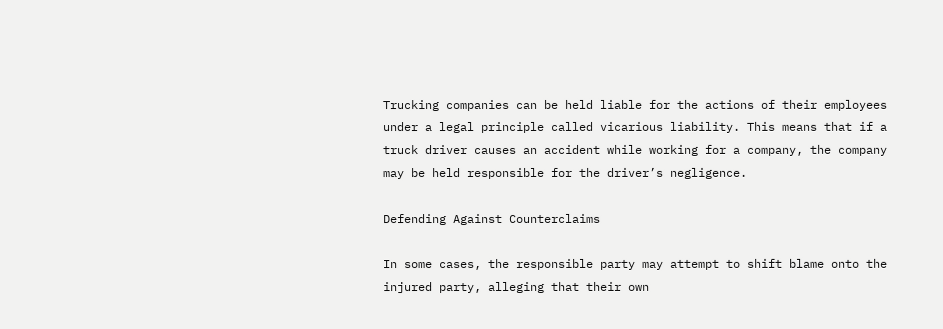Trucking companies can be held liable for the actions of their employees under a legal principle called vicarious liability. This means that if a truck driver causes an accident while working for a company, the company may be held responsible for the driver’s negligence.

Defending Against Counterclaims

In some cases, the responsible party may attempt to shift blame onto the injured party, alleging that their own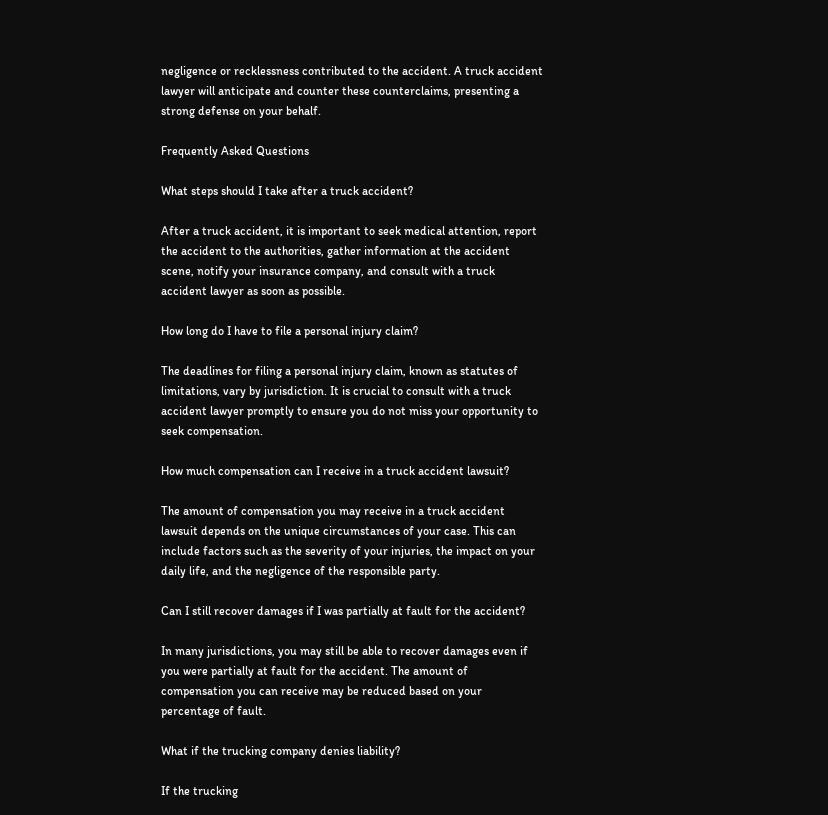negligence or recklessness contributed to the accident. A truck accident lawyer will anticipate and counter these counterclaims, presenting a strong defense on your behalf.

Frequently Asked Questions

What steps should I take after a truck accident?

After a truck accident, it is important to seek medical attention, report the accident to the authorities, gather information at the accident scene, notify your insurance company, and consult with a truck accident lawyer as soon as possible.

How long do I have to file a personal injury claim?

The deadlines for filing a personal injury claim, known as statutes of limitations, vary by jurisdiction. It is crucial to consult with a truck accident lawyer promptly to ensure you do not miss your opportunity to seek compensation.

How much compensation can I receive in a truck accident lawsuit?

The amount of compensation you may receive in a truck accident lawsuit depends on the unique circumstances of your case. This can include factors such as the severity of your injuries, the impact on your daily life, and the negligence of the responsible party.

Can I still recover damages if I was partially at fault for the accident?

In many jurisdictions, you may still be able to recover damages even if you were partially at fault for the accident. The amount of compensation you can receive may be reduced based on your percentage of fault.

What if the trucking company denies liability?

If the trucking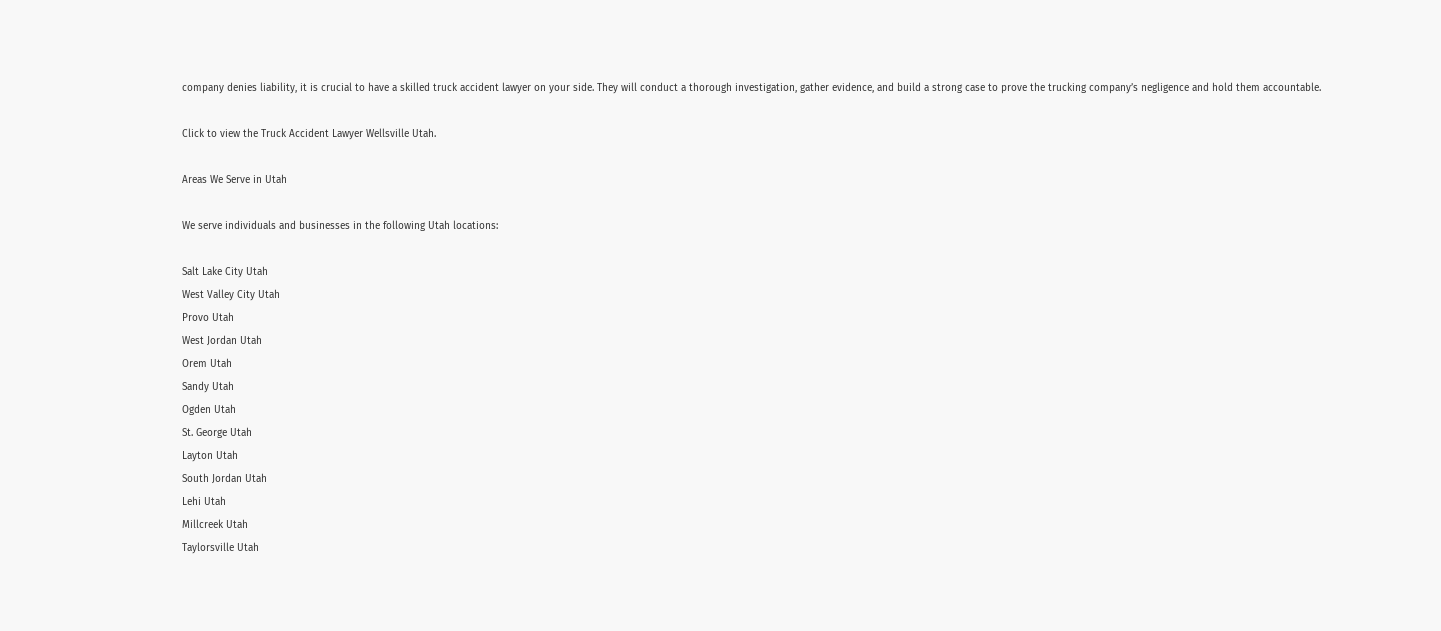company denies liability, it is crucial to have a skilled truck accident lawyer on your side. They will conduct a thorough investigation, gather evidence, and build a strong case to prove the trucking company’s negligence and hold them accountable.

Click to view the Truck Accident Lawyer Wellsville Utah.

Areas We Serve in Utah

We serve individuals and businesses in the following Utah locations:

Salt Lake City Utah
West Valley City Utah
Provo Utah
West Jordan Utah
Orem Utah
Sandy Utah
Ogden Utah
St. George Utah
Layton Utah
South Jordan Utah
Lehi Utah
Millcreek Utah
Taylorsville Utah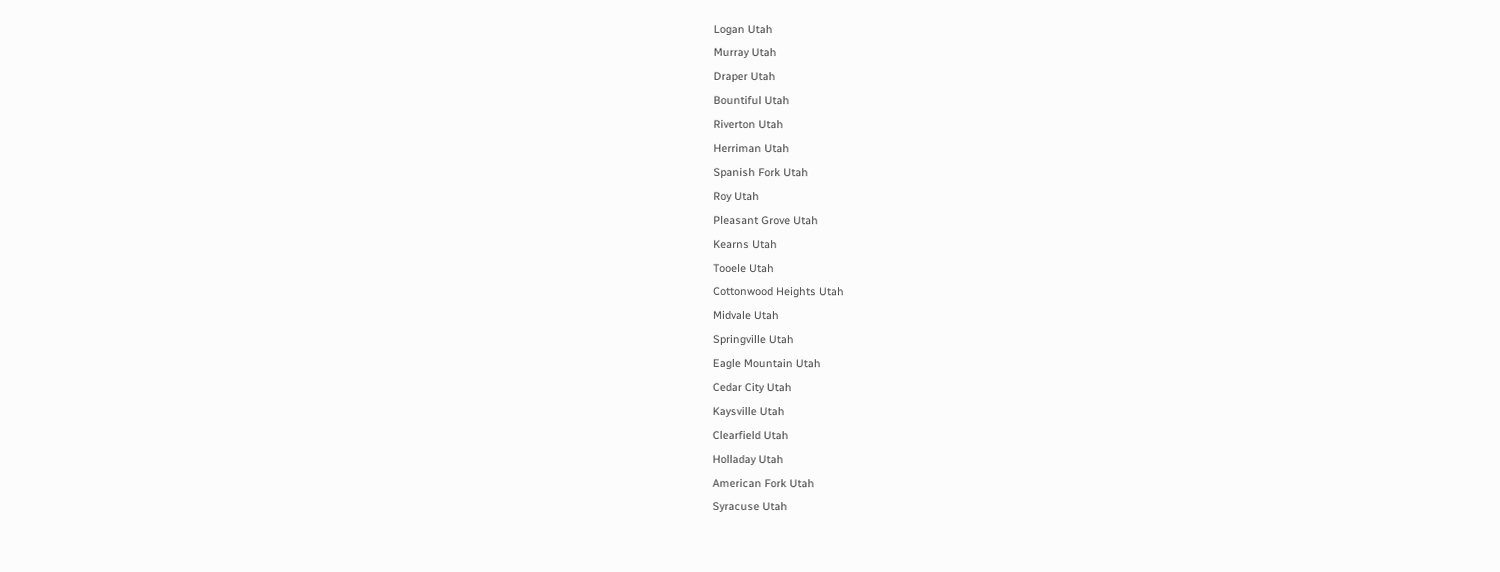Logan Utah
Murray Utah
Draper Utah
Bountiful Utah
Riverton Utah
Herriman Utah
Spanish Fork Utah
Roy Utah
Pleasant Grove Utah
Kearns Utah
Tooele Utah
Cottonwood Heights Utah
Midvale Utah
Springville Utah
Eagle Mountain Utah
Cedar City Utah
Kaysville Utah
Clearfield Utah
Holladay Utah
American Fork Utah
Syracuse Utah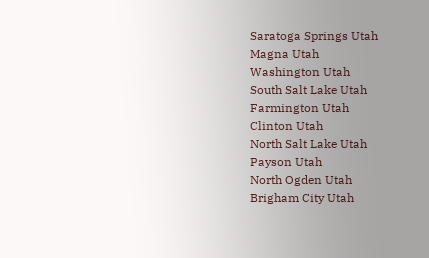Saratoga Springs Utah
Magna Utah
Washington Utah
South Salt Lake Utah
Farmington Utah
Clinton Utah
North Salt Lake Utah
Payson Utah
North Ogden Utah
Brigham City Utah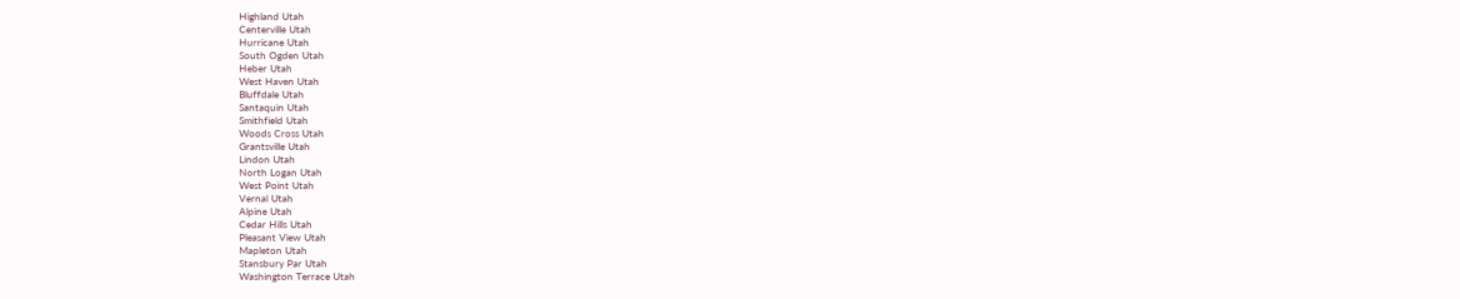Highland Utah
Centerville Utah
Hurricane Utah
South Ogden Utah
Heber Utah
West Haven Utah
Bluffdale Utah
Santaquin Utah
Smithfield Utah
Woods Cross Utah
Grantsville Utah
Lindon Utah
North Logan Utah
West Point Utah
Vernal Utah
Alpine Utah
Cedar Hills Utah
Pleasant View Utah
Mapleton Utah
Stansbury Par Utah
Washington Terrace Utah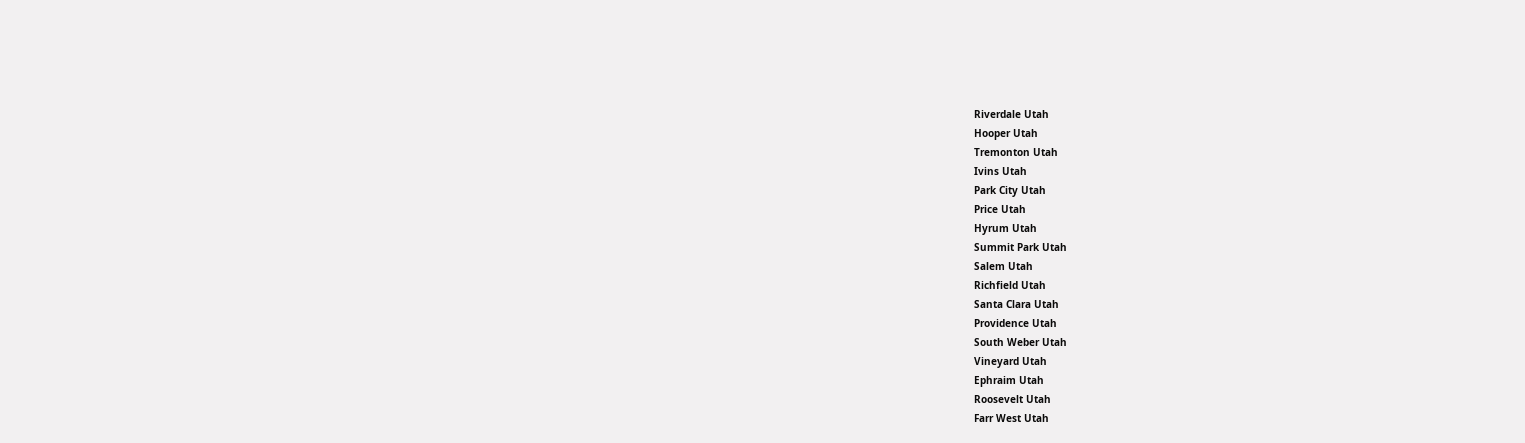Riverdale Utah
Hooper Utah
Tremonton Utah
Ivins Utah
Park City Utah
Price Utah
Hyrum Utah
Summit Park Utah
Salem Utah
Richfield Utah
Santa Clara Utah
Providence Utah
South Weber Utah
Vineyard Utah
Ephraim Utah
Roosevelt Utah
Farr West Utah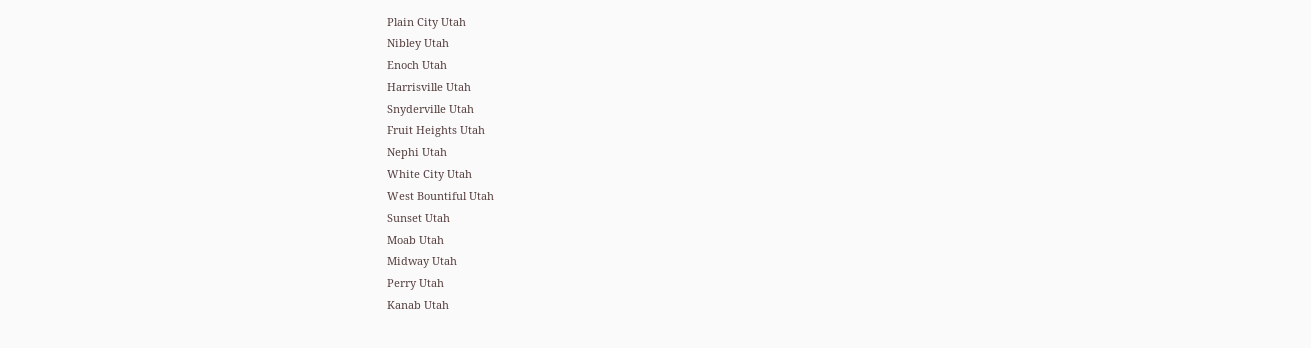Plain City Utah
Nibley Utah
Enoch Utah
Harrisville Utah
Snyderville Utah
Fruit Heights Utah
Nephi Utah
White City Utah
West Bountiful Utah
Sunset Utah
Moab Utah
Midway Utah
Perry Utah
Kanab Utah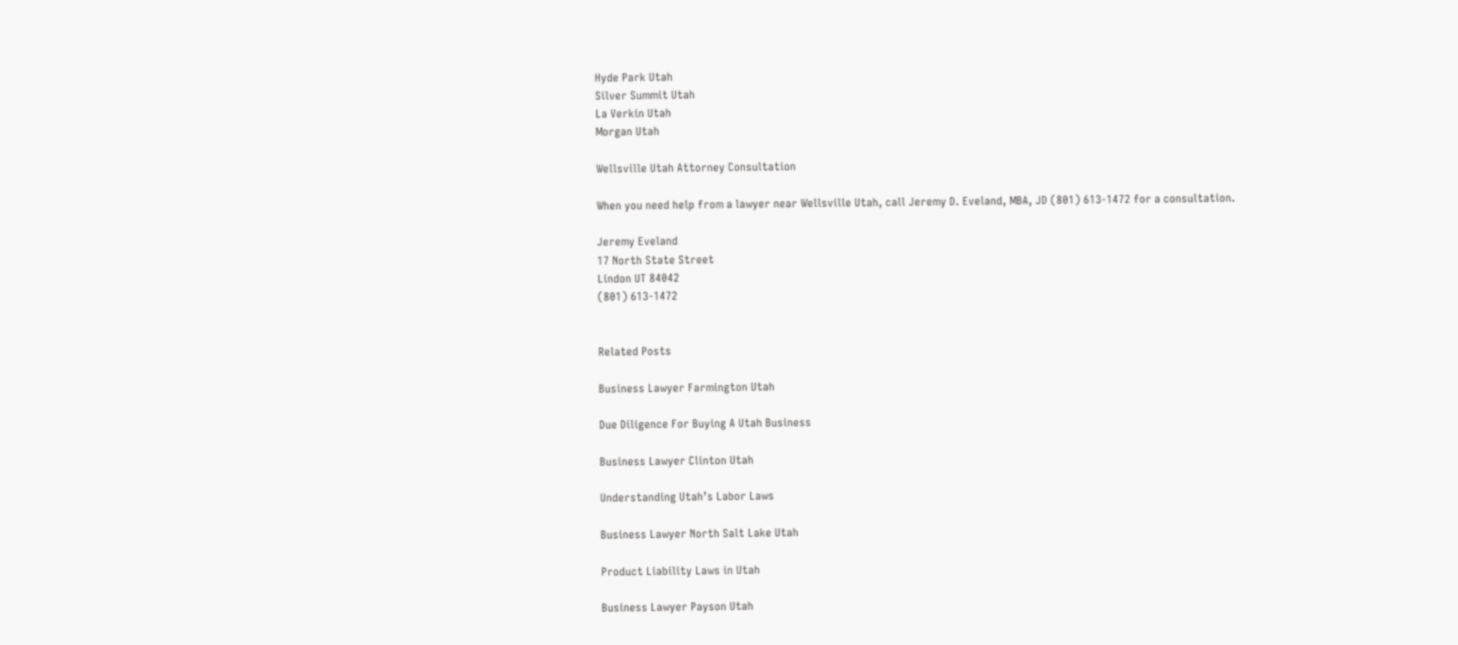Hyde Park Utah
Silver Summit Utah
La Verkin Utah
Morgan Utah

Wellsville Utah Attorney Consultation

When you need help from a lawyer near Wellsville Utah, call Jeremy D. Eveland, MBA, JD (801) 613-1472 for a consultation.

Jeremy Eveland
17 North State Street
Lindon UT 84042
(801) 613-1472


Related Posts

Business Lawyer Farmington Utah

Due Diligence For Buying A Utah Business

Business Lawyer Clinton Utah

Understanding Utah’s Labor Laws

Business Lawyer North Salt Lake Utah

Product Liability Laws in Utah

Business Lawyer Payson Utah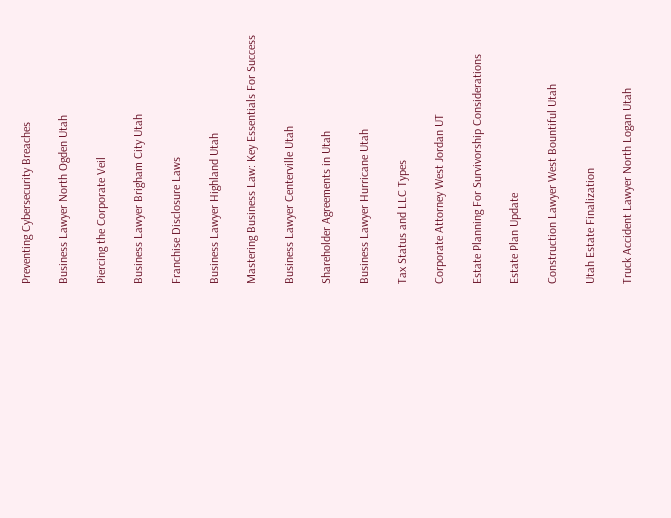Preventing Cybersecurity Breaches

Business Lawyer North Ogden Utah

Piercing the Corporate Veil

Business Lawyer Brigham City Utah

Franchise Disclosure Laws

Business Lawyer Highland Utah

Mastering Business Law: Key Essentials For Success

Business Lawyer Centerville Utah

Shareholder Agreements in Utah

Business Lawyer Hurricane Utah

Tax Status and LLC Types

Corporate Attorney West Jordan UT

Estate Planning For Survivorship Considerations

Estate Plan Update

Construction Lawyer West Bountiful Utah

Utah Estate Finalization

Truck Accident Lawyer North Logan Utah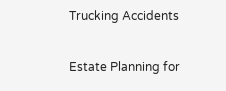Trucking Accidents

Estate Planning for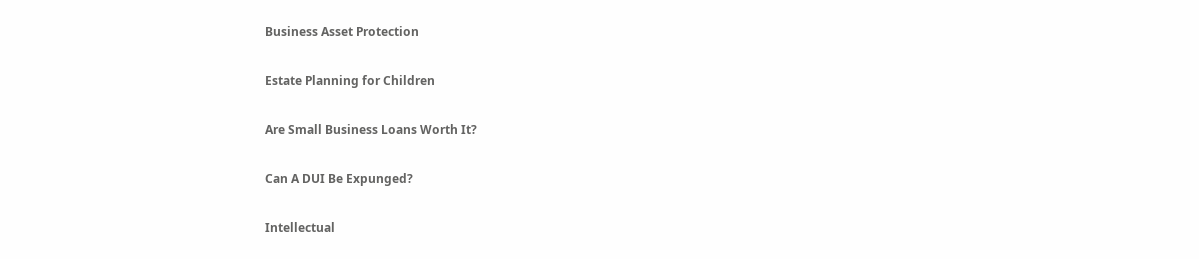Business Asset Protection

Estate Planning for Children

Are Small Business Loans Worth It?

Can A DUI Be Expunged?

Intellectual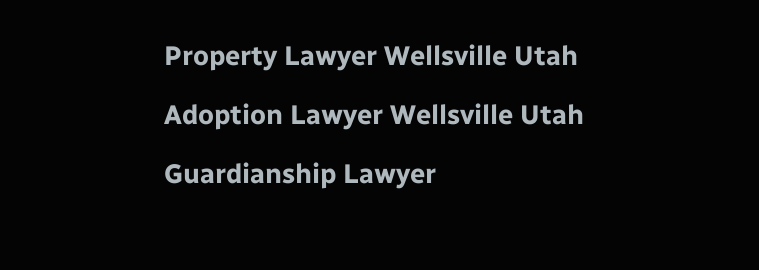Property Lawyer Wellsville Utah

Adoption Lawyer Wellsville Utah

Guardianship Lawyer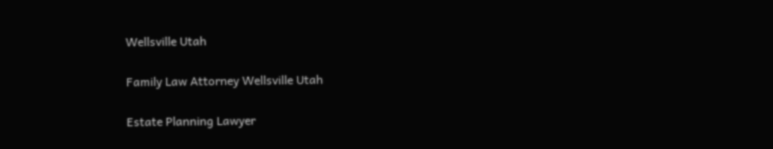Wellsville Utah

Family Law Attorney Wellsville Utah

Estate Planning Lawyer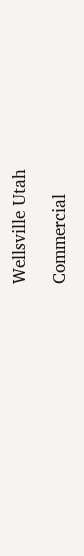Wellsville Utah

Commercial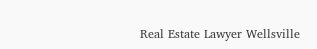Real Estate Lawyer Wellsville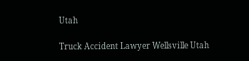Utah

Truck Accident Lawyer Wellsville Utah